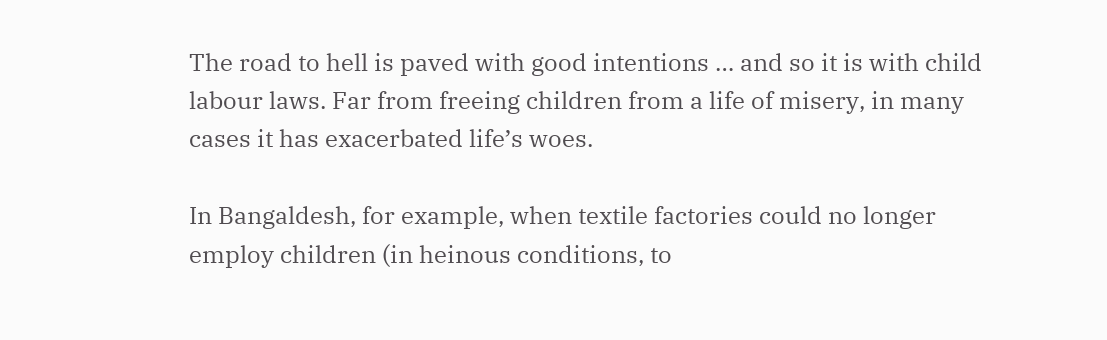The road to hell is paved with good intentions … and so it is with child labour laws. Far from freeing children from a life of misery, in many cases it has exacerbated life’s woes.

In Bangaldesh, for example, when textile factories could no longer employ children (in heinous conditions, to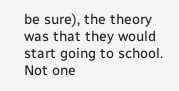be sure), the theory was that they would start going to school. Not one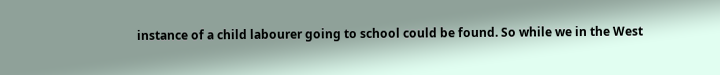instance of a child labourer going to school could be found. So while we in the West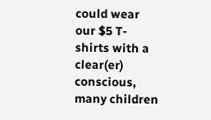could wear our $5 T-shirts with a clear(er) conscious, many children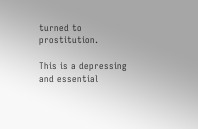turned to prostitution.

This is a depressing and essential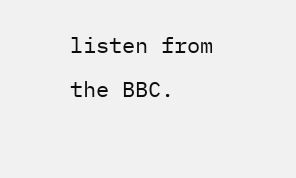listen from the BBC.